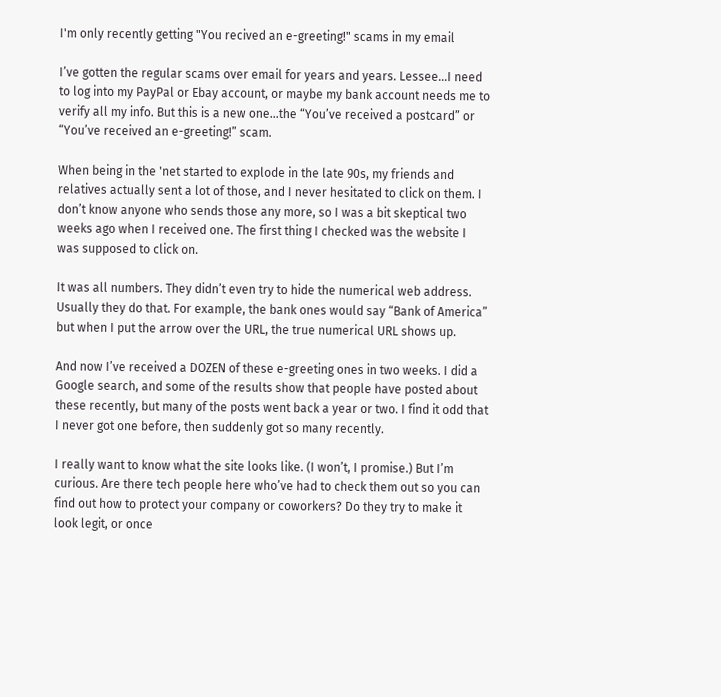I'm only recently getting "You recived an e-greeting!" scams in my email

I’ve gotten the regular scams over email for years and years. Lessee…I need to log into my PayPal or Ebay account, or maybe my bank account needs me to verify all my info. But this is a new one…the “You’ve received a postcard” or “You’ve received an e-greeting!” scam.

When being in the 'net started to explode in the late 90s, my friends and relatives actually sent a lot of those, and I never hesitated to click on them. I don’t know anyone who sends those any more, so I was a bit skeptical two weeks ago when I received one. The first thing I checked was the website I was supposed to click on.

It was all numbers. They didn’t even try to hide the numerical web address. Usually they do that. For example, the bank ones would say “Bank of America” but when I put the arrow over the URL, the true numerical URL shows up.

And now I’ve received a DOZEN of these e-greeting ones in two weeks. I did a Google search, and some of the results show that people have posted about these recently, but many of the posts went back a year or two. I find it odd that I never got one before, then suddenly got so many recently.

I really want to know what the site looks like. (I won’t, I promise.) But I’m curious. Are there tech people here who’ve had to check them out so you can find out how to protect your company or coworkers? Do they try to make it look legit, or once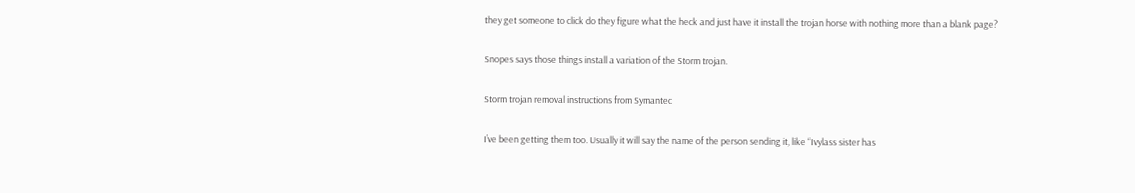they get someone to click do they figure what the heck and just have it install the trojan horse with nothing more than a blank page?

Snopes says those things install a variation of the Storm trojan.

Storm trojan removal instructions from Symantec

I’ve been getting them too. Usually it will say the name of the person sending it, like “Ivylass sister has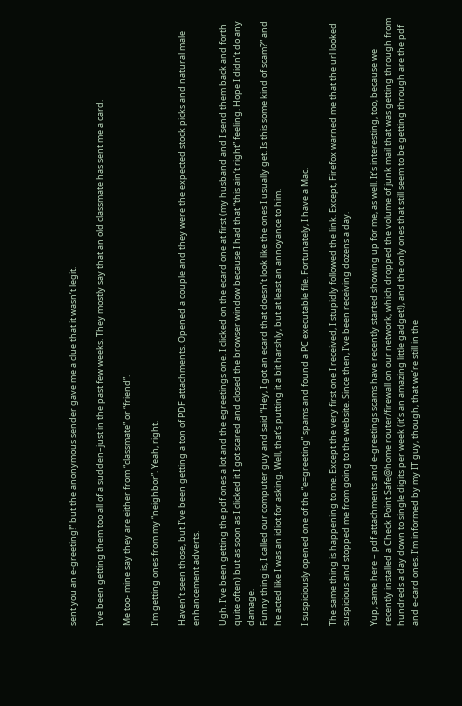sent you an e-greeting!” but the anonymous sender gave me a clue that it wasn’t legit.

I’ve been getting them too all of a sudden–just in the past few weeks. They mostly say that an old classmate has sent me a card.

Me too- mine say they are either from “classmate” or “friend”.

I’m getting ones from my “neighbor”. Yeah, right.

Haven’t seen those, but I’ve been getting a ton of PDF attachments. Opened a couple and they were the expected stock picks and natural male enhancement adverts.

Ugh. I’ve been getting the pdf ones a lot and the egreetings one. I clicked on the ecard one at first (my husband and I send them back and forth quite often) but as soon as I clicked it I got scared and closed the browser window because I had that “this ain’t right” feeling. Hope I didn’t do any damage.
Funny thing is, I called our computer guy and said “Hey, I got an ecard that doesn’t look like the ones I usually get. Is this some kind of scam?” and he acted like I was an idiot for asking. Well, that’s putting it a bit harshly, but at least an annoyance to him.

I suspiciously opened one of the “e=greeting” spams and found a PC executable file. Fortunately, I have a Mac.

The same thing is happening to me. Except the very first one I received, I stupidly followed the link. Except, Firefox warned me that the url looked suspicious and stopped me from going to the website. Since then, I’ve been receiving dozens a day.

Yup, same here – pdf attachments and e-greetings scams have recently started showing up for me, as well. It’s interesting, too, because we recently installed a Check Point Safe@home router/firewall on our network, which dropped the volume of junk mail that was getting through from hundreds a day down to single digits per week (it’s an amazing little gadget!), and the only ones that still seem to be getting through are the pdf and e-card ones. I’m informed by my IT guy, though, that we’re still in the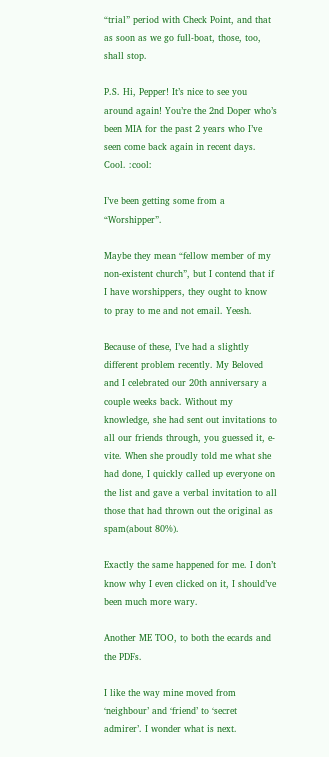“trial” period with Check Point, and that as soon as we go full-boat, those, too, shall stop.

P.S. Hi, Pepper! It’s nice to see you around again! You’re the 2nd Doper who’s been MIA for the past 2 years who I’ve seen come back again in recent days. Cool. :cool:

I’ve been getting some from a “Worshipper”.

Maybe they mean “fellow member of my non-existent church”, but I contend that if I have worshippers, they ought to know to pray to me and not email. Yeesh.

Because of these, I’ve had a slightly different problem recently. My Beloved and I celebrated our 20th anniversary a couple weeks back. Without my knowledge, she had sent out invitations to all our friends through, you guessed it, e-vite. When she proudly told me what she had done, I quickly called up everyone on the list and gave a verbal invitation to all those that had thrown out the original as spam(about 80%).

Exactly the same happened for me. I don’t know why I even clicked on it, I should’ve been much more wary.

Another ME TOO, to both the ecards and the PDFs.

I like the way mine moved from ‘neighbour’ and ‘friend’ to ‘secret admirer’. I wonder what is next.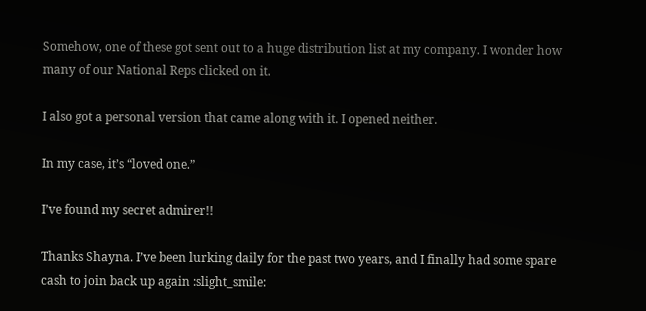Somehow, one of these got sent out to a huge distribution list at my company. I wonder how many of our National Reps clicked on it.

I also got a personal version that came along with it. I opened neither.

In my case, it’s “loved one.”

I’ve found my secret admirer!!

Thanks Shayna. I’ve been lurking daily for the past two years, and I finally had some spare cash to join back up again :slight_smile: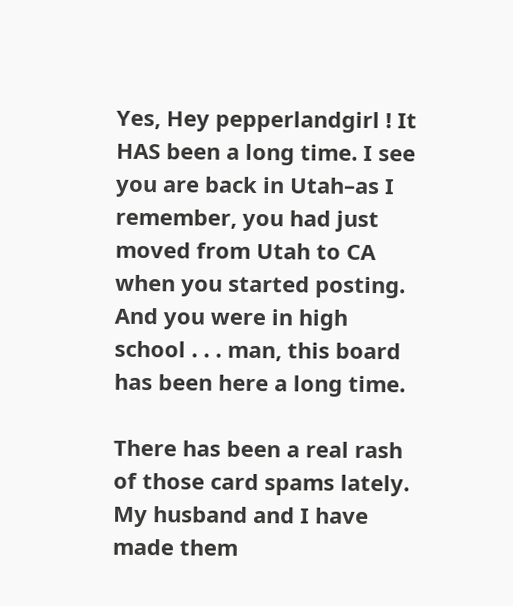Yes, Hey pepperlandgirl ! It HAS been a long time. I see you are back in Utah–as I remember, you had just moved from Utah to CA when you started posting. And you were in high school . . . man, this board has been here a long time.

There has been a real rash of those card spams lately. My husband and I have made them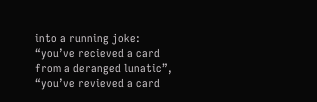into a running joke: “you’ve recieved a card from a deranged lunatic”, “you’ve revieved a card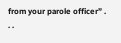from your parole officer” . . .